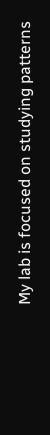My lab is focused on studying patterns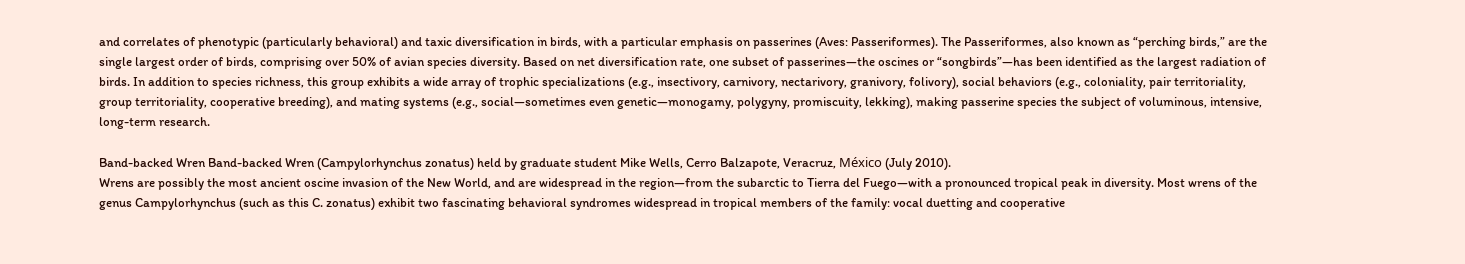and correlates of phenotypic (particularly behavioral) and taxic diversification in birds, with a particular emphasis on passerines (Aves: Passeriformes). The Passeriformes, also known as “perching birds,” are the single largest order of birds, comprising over 50% of avian species diversity. Based on net diversification rate, one subset of passerines—the oscines or “songbirds”—has been identified as the largest radiation of birds. In addition to species richness, this group exhibits a wide array of trophic specializations (e.g., insectivory, carnivory, nectarivory, granivory, folivory), social behaviors (e.g., coloniality, pair territoriality, group territoriality, cooperative breeding), and mating systems (e.g., social—sometimes even genetic—monogamy, polygyny, promiscuity, lekking), making passerine species the subject of voluminous, intensive, long-term research.

Band-backed Wren Band-backed Wren (Campylorhynchus zonatus) held by graduate student Mike Wells, Cerro Balzapote, Veracruz, México (July 2010).
Wrens are possibly the most ancient oscine invasion of the New World, and are widespread in the region—from the subarctic to Tierra del Fuego—with a pronounced tropical peak in diversity. Most wrens of the genus Campylorhynchus (such as this C. zonatus) exhibit two fascinating behavioral syndromes widespread in tropical members of the family: vocal duetting and cooperative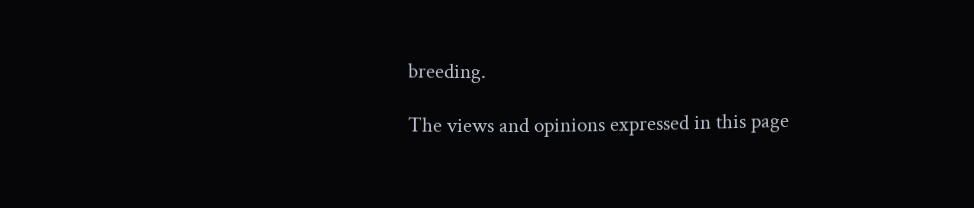breeding.

The views and opinions expressed in this page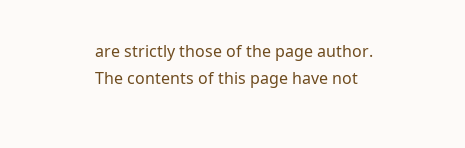are strictly those of the page author.
The contents of this page have not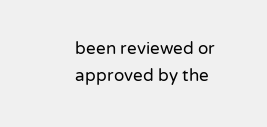been reviewed or approved by the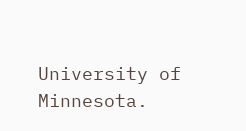University of Minnesota.